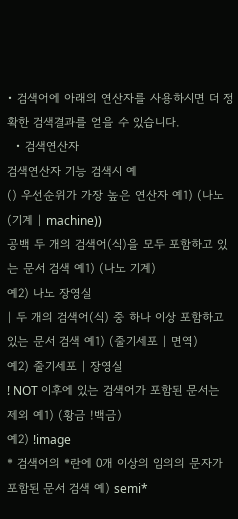• 검색어에 아래의 연산자를 사용하시면 더 정확한 검색결과를 얻을 수 있습니다.
  • 검색연산자
검색연산자 기능 검색시 예
() 우선순위가 가장 높은 연산자 예1) (나노 (기계 | machine))
공백 두 개의 검색어(식)을 모두 포함하고 있는 문서 검색 예1) (나노 기계)
예2) 나노 장영실
| 두 개의 검색어(식) 중 하나 이상 포함하고 있는 문서 검색 예1) (줄기세포 | 면역)
예2) 줄기세포 | 장영실
! NOT 이후에 있는 검색어가 포함된 문서는 제외 예1) (황금 !백금)
예2) !image
* 검색어의 *란에 0개 이상의 임의의 문자가 포함된 문서 검색 예) semi*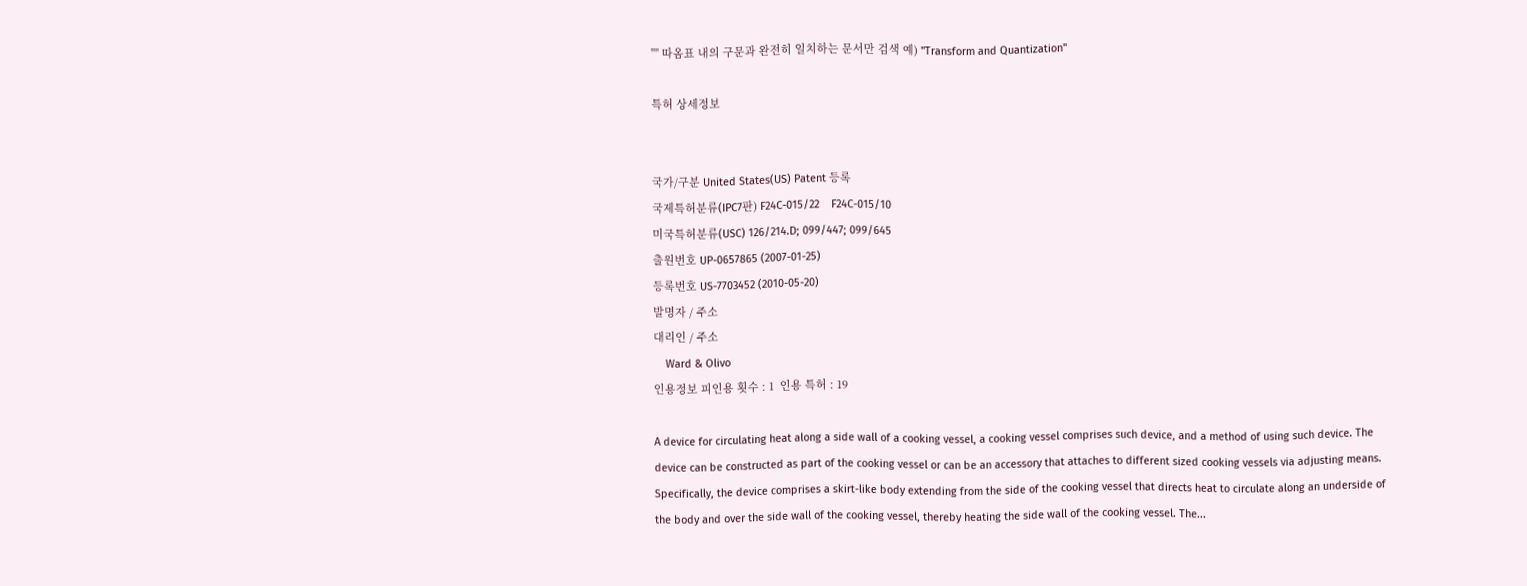"" 따옴표 내의 구문과 완전히 일치하는 문서만 검색 예) "Transform and Quantization"

특허 상세정보


국가/구분 United States(US) Patent 등록
국제특허분류(IPC7판) F24C-015/22    F24C-015/10
미국특허분류(USC) 126/214.D; 099/447; 099/645
출원번호 UP-0657865 (2007-01-25)
등록번호 US-7703452 (2010-05-20)
발명자 / 주소
대리인 / 주소
    Ward & Olivo
인용정보 피인용 횟수 : 1  인용 특허 : 19

A device for circulating heat along a side wall of a cooking vessel, a cooking vessel comprises such device, and a method of using such device. The device can be constructed as part of the cooking vessel or can be an accessory that attaches to different sized cooking vessels via adjusting means. Specifically, the device comprises a skirt-like body extending from the side of the cooking vessel that directs heat to circulate along an underside of the body and over the side wall of the cooking vessel, thereby heating the side wall of the cooking vessel. The...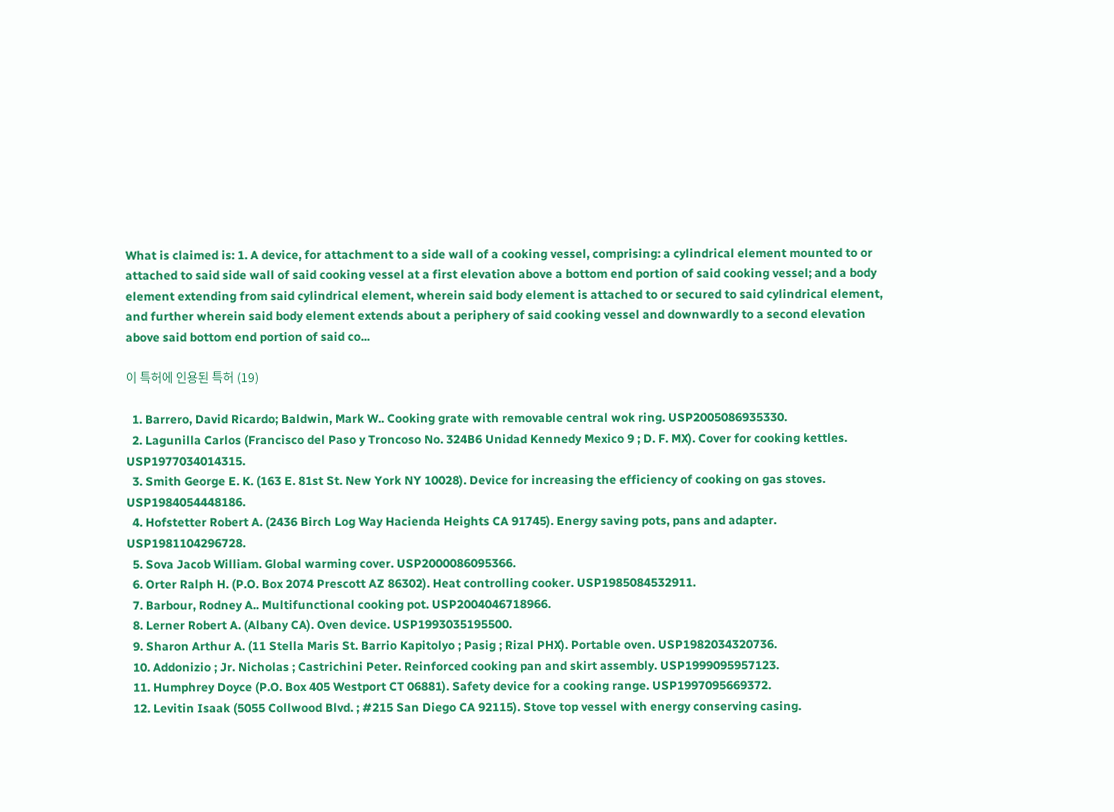What is claimed is: 1. A device, for attachment to a side wall of a cooking vessel, comprising: a cylindrical element mounted to or attached to said side wall of said cooking vessel at a first elevation above a bottom end portion of said cooking vessel; and a body element extending from said cylindrical element, wherein said body element is attached to or secured to said cylindrical element, and further wherein said body element extends about a periphery of said cooking vessel and downwardly to a second elevation above said bottom end portion of said co...

이 특허에 인용된 특허 (19)

  1. Barrero, David Ricardo; Baldwin, Mark W.. Cooking grate with removable central wok ring. USP2005086935330.
  2. Lagunilla Carlos (Francisco del Paso y Troncoso No. 324B6 Unidad Kennedy Mexico 9 ; D. F. MX). Cover for cooking kettles. USP1977034014315.
  3. Smith George E. K. (163 E. 81st St. New York NY 10028). Device for increasing the efficiency of cooking on gas stoves. USP1984054448186.
  4. Hofstetter Robert A. (2436 Birch Log Way Hacienda Heights CA 91745). Energy saving pots, pans and adapter. USP1981104296728.
  5. Sova Jacob William. Global warming cover. USP2000086095366.
  6. Orter Ralph H. (P.O. Box 2074 Prescott AZ 86302). Heat controlling cooker. USP1985084532911.
  7. Barbour, Rodney A.. Multifunctional cooking pot. USP2004046718966.
  8. Lerner Robert A. (Albany CA). Oven device. USP1993035195500.
  9. Sharon Arthur A. (11 Stella Maris St. Barrio Kapitolyo ; Pasig ; Rizal PHX). Portable oven. USP1982034320736.
  10. Addonizio ; Jr. Nicholas ; Castrichini Peter. Reinforced cooking pan and skirt assembly. USP1999095957123.
  11. Humphrey Doyce (P.O. Box 405 Westport CT 06881). Safety device for a cooking range. USP1997095669372.
  12. Levitin Isaak (5055 Collwood Blvd. ; #215 San Diego CA 92115). Stove top vessel with energy conserving casing.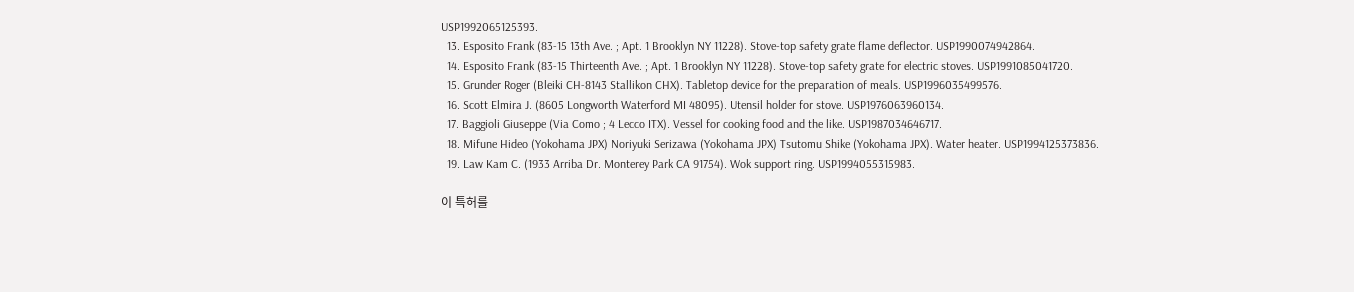USP1992065125393.
  13. Esposito Frank (83-15 13th Ave. ; Apt. 1 Brooklyn NY 11228). Stove-top safety grate flame deflector. USP1990074942864.
  14. Esposito Frank (83-15 Thirteenth Ave. ; Apt. 1 Brooklyn NY 11228). Stove-top safety grate for electric stoves. USP1991085041720.
  15. Grunder Roger (Bleiki CH-8143 Stallikon CHX). Tabletop device for the preparation of meals. USP1996035499576.
  16. Scott Elmira J. (8605 Longworth Waterford MI 48095). Utensil holder for stove. USP1976063960134.
  17. Baggioli Giuseppe (Via Como ; 4 Lecco ITX). Vessel for cooking food and the like. USP1987034646717.
  18. Mifune Hideo (Yokohama JPX) Noriyuki Serizawa (Yokohama JPX) Tsutomu Shike (Yokohama JPX). Water heater. USP1994125373836.
  19. Law Kam C. (1933 Arriba Dr. Monterey Park CA 91754). Wok support ring. USP1994055315983.

이 특허를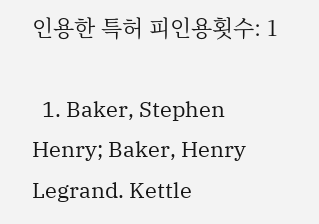인용한 특허 피인용횟수: 1

  1. Baker, Stephen Henry; Baker, Henry Legrand. Kettle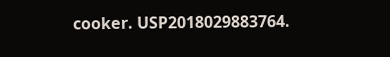cooker. USP2018029883764.